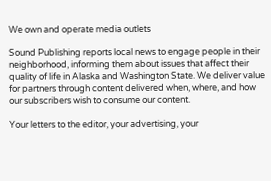We own and operate media outlets

Sound Publishing reports local news to engage people in their neighborhood, informing them about issues that affect their quality of life in Alaska and Washington State. We deliver value for partners through content delivered when, where, and how our subscribers wish to consume our content.

Your letters to the editor, your advertising, your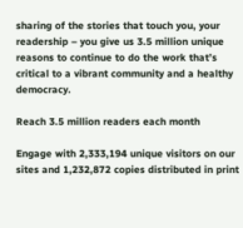sharing of the stories that touch you, your readership – you give us 3.5 million unique reasons to continue to do the work that’s critical to a vibrant community and a healthy democracy.

Reach 3.5 million readers each month

Engage with 2,333,194 unique visitors on our sites and 1,232,872 copies distributed in print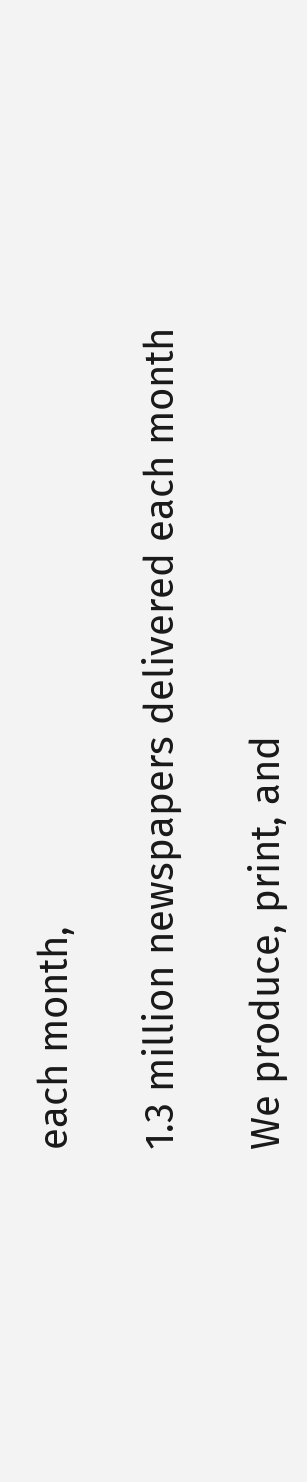each month,

1.3 million newspapers delivered each month

We produce, print, and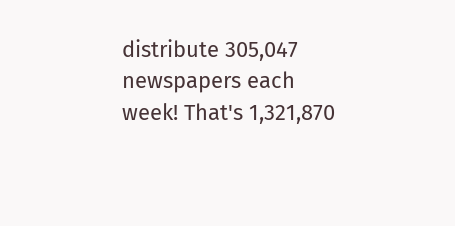distribute 305,047 newspapers each week! That's 1,321,870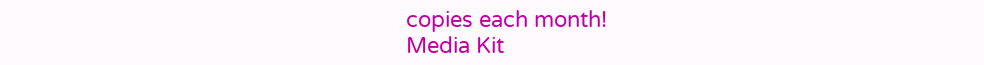copies each month!
Media Kit